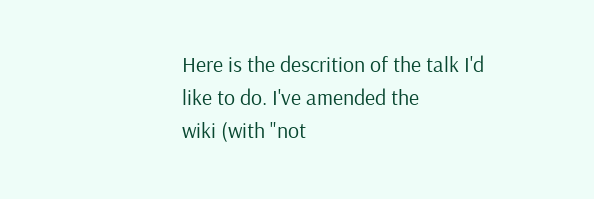Here is the descrition of the talk I'd like to do. I've amended the
wiki (with "not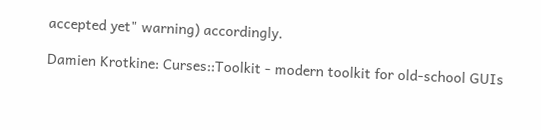accepted yet" warning) accordingly.

Damien Krotkine: Curses::Toolkit - modern toolkit for old-school GUIs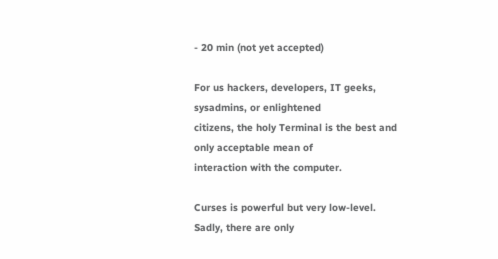- 20 min (not yet accepted)

For us hackers, developers, IT geeks, sysadmins, or enlightened
citizens, the holy Terminal is the best and only acceptable mean of
interaction with the computer.

Curses is powerful but very low-level. Sadly, there are only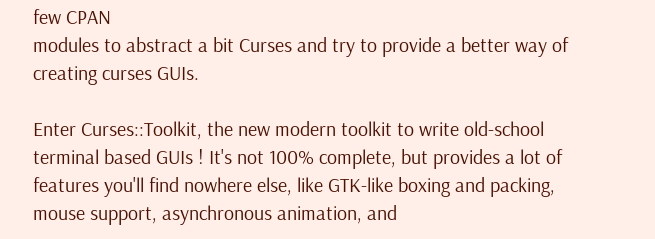few CPAN
modules to abstract a bit Curses and try to provide a better way of
creating curses GUIs.

Enter Curses::Toolkit, the new modern toolkit to write old-school
terminal based GUIs ! It's not 100% complete, but provides a lot of
features you'll find nowhere else, like GTK-like boxing and packing,
mouse support, asynchronous animation, and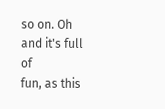so on. Oh and it's full of
fun, as this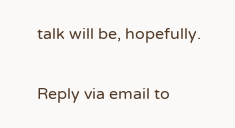talk will be, hopefully.

Reply via email to